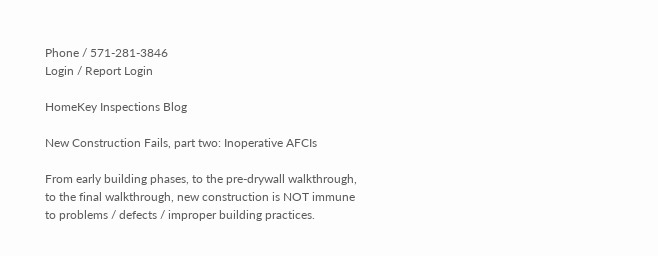Phone / 571-281-3846
Login / Report Login

HomeKey Inspections Blog

New Construction Fails, part two: Inoperative AFCIs

From early building phases, to the pre-drywall walkthrough, to the final walkthrough, new construction is NOT immune to problems / defects / improper building practices.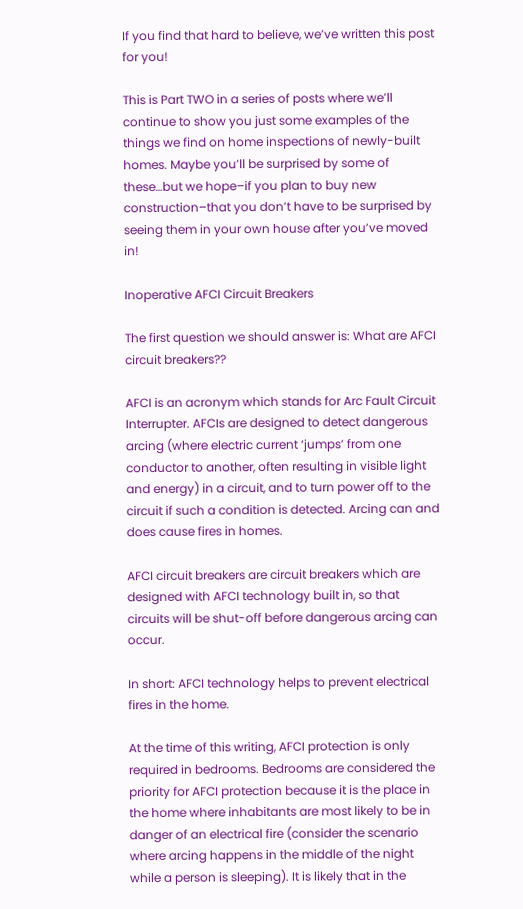If you find that hard to believe, we’ve written this post for you!

This is Part TWO in a series of posts where we’ll continue to show you just some examples of the things we find on home inspections of newly-built homes. Maybe you’ll be surprised by some of these…but we hope–if you plan to buy new construction–that you don’t have to be surprised by seeing them in your own house after you’ve moved in!

Inoperative AFCI Circuit Breakers

The first question we should answer is: What are AFCI circuit breakers??

AFCI is an acronym which stands for Arc Fault Circuit Interrupter. AFCIs are designed to detect dangerous arcing (where electric current ‘jumps’ from one conductor to another, often resulting in visible light and energy) in a circuit, and to turn power off to the circuit if such a condition is detected. Arcing can and does cause fires in homes.

AFCI circuit breakers are circuit breakers which are designed with AFCI technology built in, so that circuits will be shut-off before dangerous arcing can occur.

In short: AFCI technology helps to prevent electrical fires in the home.

At the time of this writing, AFCI protection is only required in bedrooms. Bedrooms are considered the priority for AFCI protection because it is the place in the home where inhabitants are most likely to be in danger of an electrical fire (consider the scenario where arcing happens in the middle of the night while a person is sleeping). It is likely that in the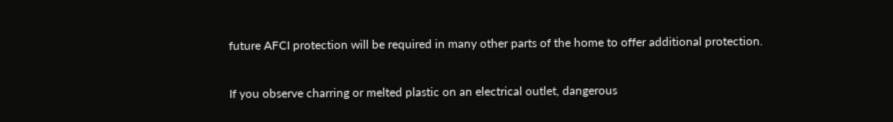future AFCI protection will be required in many other parts of the home to offer additional protection.

If you observe charring or melted plastic on an electrical outlet, dangerous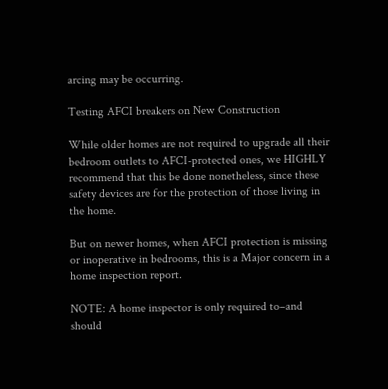arcing may be occurring.

Testing AFCI breakers on New Construction

While older homes are not required to upgrade all their bedroom outlets to AFCI-protected ones, we HIGHLY recommend that this be done nonetheless, since these safety devices are for the protection of those living in the home.

But on newer homes, when AFCI protection is missing or inoperative in bedrooms, this is a Major concern in a home inspection report.

NOTE: A home inspector is only required to–and should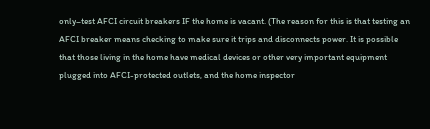only–test AFCI circuit breakers IF the home is vacant. (The reason for this is that testing an AFCI breaker means checking to make sure it trips and disconnects power. It is possible that those living in the home have medical devices or other very important equipment plugged into AFCI-protected outlets, and the home inspector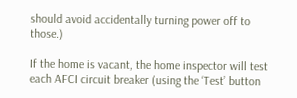should avoid accidentally turning power off to those.)

If the home is vacant, the home inspector will test each AFCI circuit breaker (using the ‘Test’ button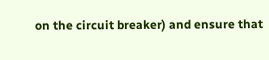on the circuit breaker) and ensure that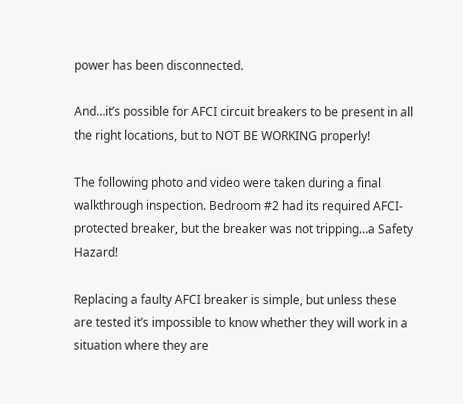power has been disconnected.

And…it’s possible for AFCI circuit breakers to be present in all the right locations, but to NOT BE WORKING properly!

The following photo and video were taken during a final walkthrough inspection. Bedroom #2 had its required AFCI-protected breaker, but the breaker was not tripping…a Safety Hazard!

Replacing a faulty AFCI breaker is simple, but unless these are tested it’s impossible to know whether they will work in a situation where they are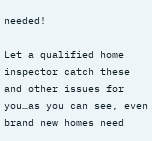needed!

Let a qualified home inspector catch these and other issues for you…as you can see, even brand new homes need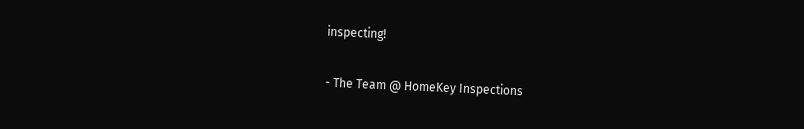inspecting!

- The Team @ HomeKey Inspections